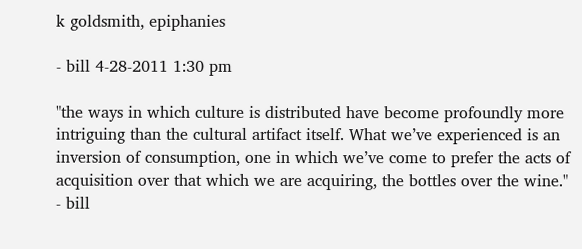k goldsmith, epiphanies

- bill 4-28-2011 1:30 pm

"the ways in which culture is distributed have become profoundly more intriguing than the cultural artifact itself. What we’ve experienced is an inversion of consumption, one in which we’ve come to prefer the acts of acquisition over that which we are acquiring, the bottles over the wine."
- bill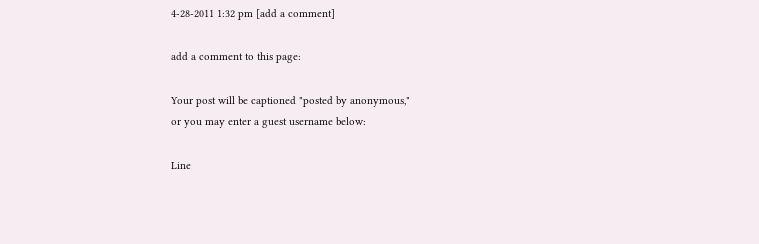4-28-2011 1:32 pm [add a comment]

add a comment to this page:

Your post will be captioned "posted by anonymous,"
or you may enter a guest username below:

Line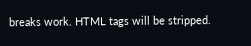breaks work. HTML tags will be stripped.